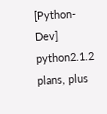[Python-Dev] python2.1.2 plans, plus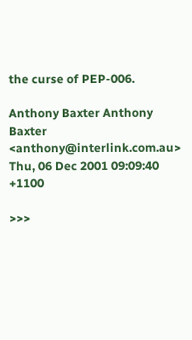the curse of PEP-006.

Anthony Baxter Anthony Baxter <anthony@interlink.com.au>
Thu, 06 Dec 2001 09:09:40 +1100

>>>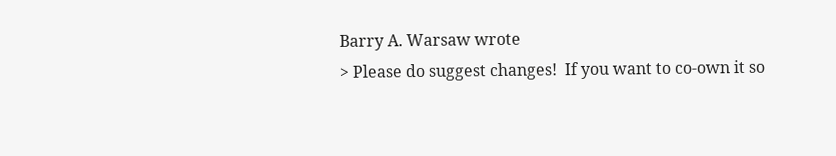Barry A. Warsaw wrote
> Please do suggest changes!  If you want to co-own it so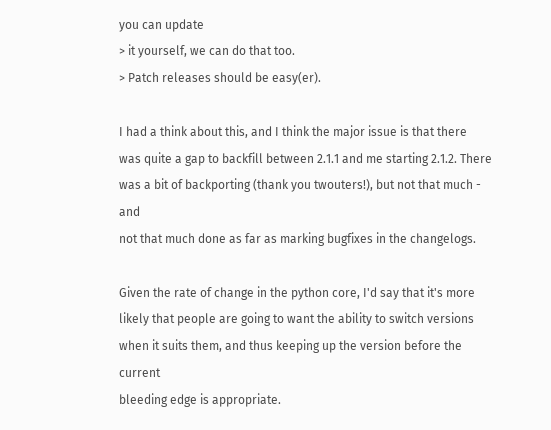you can update
> it yourself, we can do that too.
> Patch releases should be easy(er).

I had a think about this, and I think the major issue is that there
was quite a gap to backfill between 2.1.1 and me starting 2.1.2. There
was a bit of backporting (thank you twouters!), but not that much - and
not that much done as far as marking bugfixes in the changelogs.

Given the rate of change in the python core, I'd say that it's more
likely that people are going to want the ability to switch versions
when it suits them, and thus keeping up the version before the current
bleeding edge is appropriate.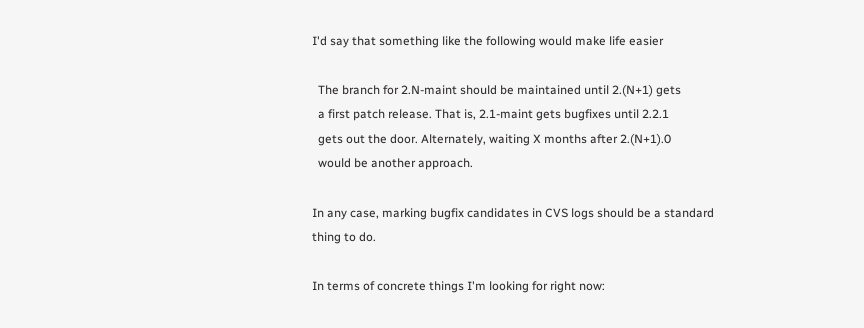I'd say that something like the following would make life easier

  The branch for 2.N-maint should be maintained until 2.(N+1) gets
  a first patch release. That is, 2.1-maint gets bugfixes until 2.2.1
  gets out the door. Alternately, waiting X months after 2.(N+1).0
  would be another approach.

In any case, marking bugfix candidates in CVS logs should be a standard
thing to do.

In terms of concrete things I'm looking for right now: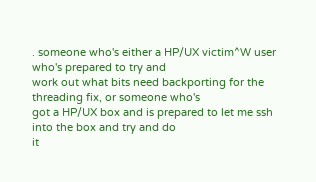. someone who's either a HP/UX victim^W user who's prepared to try and
work out what bits need backporting for the threading fix, or someone who's
got a HP/UX box and is prepared to let me ssh into the box and try and do
it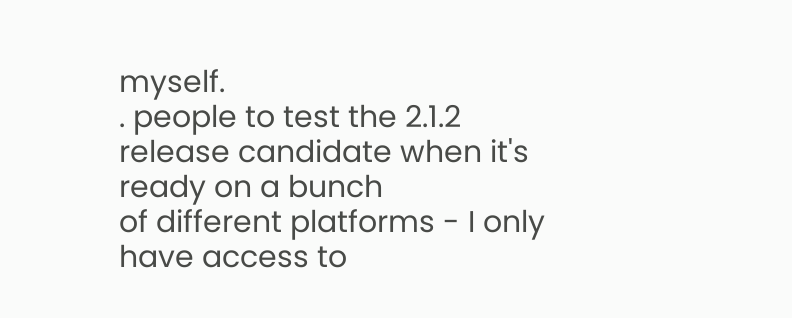myself.
. people to test the 2.1.2 release candidate when it's ready on a bunch
of different platforms - I only have access to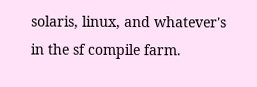solaris, linux, and whatever's
in the sf compile farm.